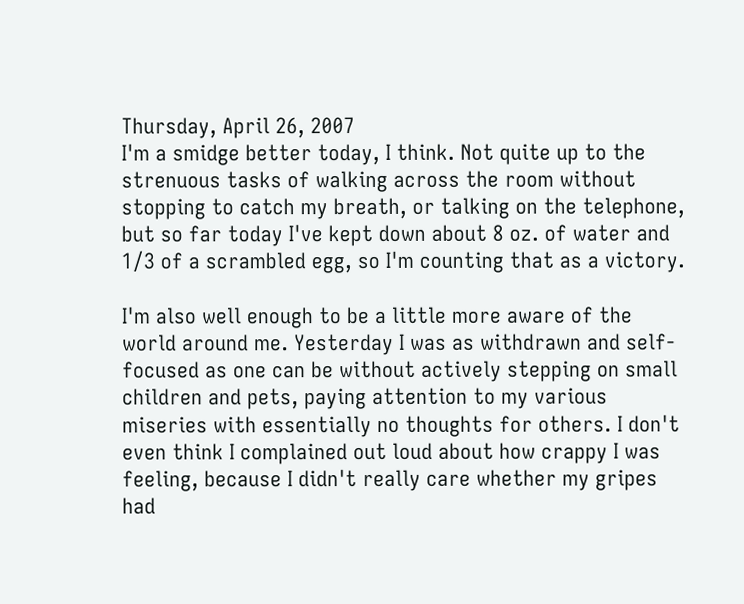Thursday, April 26, 2007
I'm a smidge better today, I think. Not quite up to the strenuous tasks of walking across the room without stopping to catch my breath, or talking on the telephone, but so far today I've kept down about 8 oz. of water and 1/3 of a scrambled egg, so I'm counting that as a victory.

I'm also well enough to be a little more aware of the world around me. Yesterday I was as withdrawn and self-focused as one can be without actively stepping on small children and pets, paying attention to my various miseries with essentially no thoughts for others. I don't even think I complained out loud about how crappy I was feeling, because I didn't really care whether my gripes had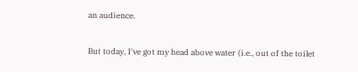an audience.

But today, I've got my head above water (i.e., out of the toilet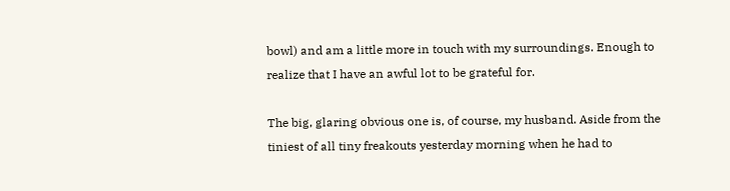bowl) and am a little more in touch with my surroundings. Enough to realize that I have an awful lot to be grateful for.

The big, glaring obvious one is, of course, my husband. Aside from the tiniest of all tiny freakouts yesterday morning when he had to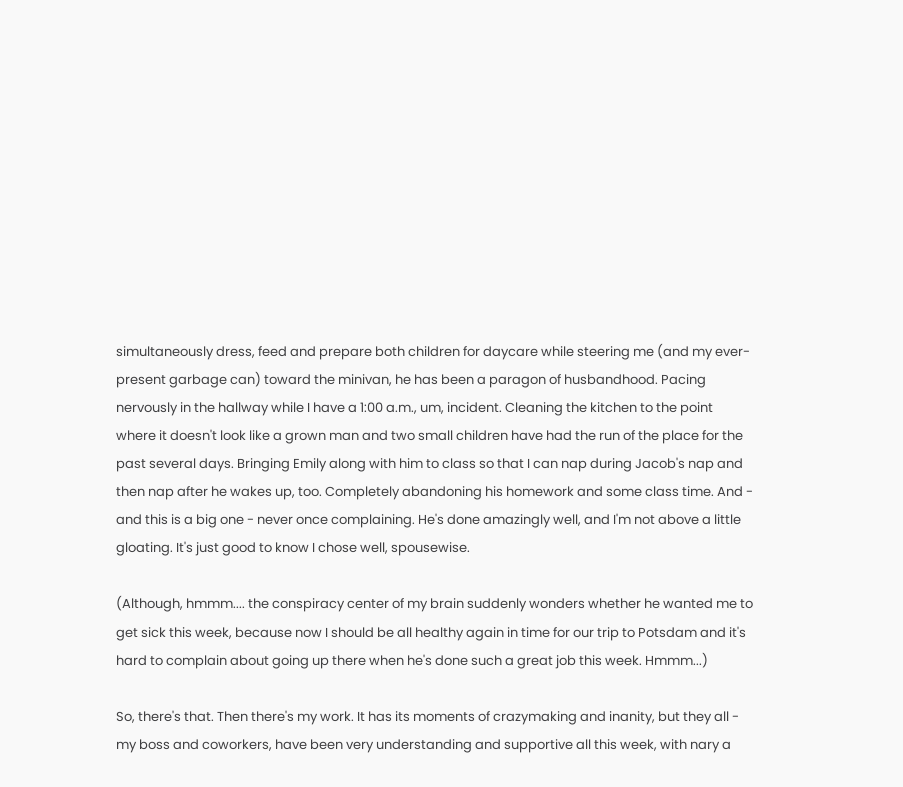simultaneously dress, feed and prepare both children for daycare while steering me (and my ever-present garbage can) toward the minivan, he has been a paragon of husbandhood. Pacing nervously in the hallway while I have a 1:00 a.m., um, incident. Cleaning the kitchen to the point where it doesn't look like a grown man and two small children have had the run of the place for the past several days. Bringing Emily along with him to class so that I can nap during Jacob's nap and then nap after he wakes up, too. Completely abandoning his homework and some class time. And - and this is a big one - never once complaining. He's done amazingly well, and I'm not above a little gloating. It's just good to know I chose well, spousewise.

(Although, hmmm.... the conspiracy center of my brain suddenly wonders whether he wanted me to get sick this week, because now I should be all healthy again in time for our trip to Potsdam and it's hard to complain about going up there when he's done such a great job this week. Hmmm...)

So, there's that. Then there's my work. It has its moments of crazymaking and inanity, but they all - my boss and coworkers, have been very understanding and supportive all this week, with nary a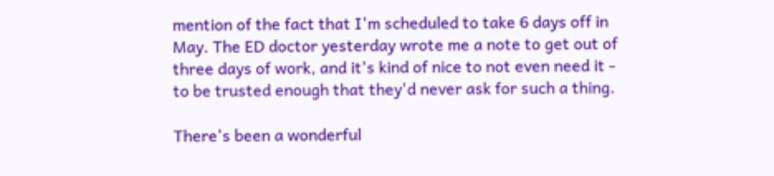mention of the fact that I'm scheduled to take 6 days off in May. The ED doctor yesterday wrote me a note to get out of three days of work, and it's kind of nice to not even need it - to be trusted enough that they'd never ask for such a thing.

There's been a wonderful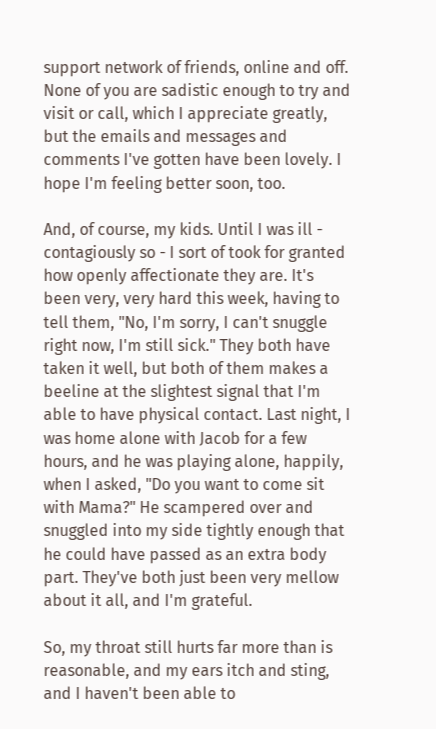support network of friends, online and off. None of you are sadistic enough to try and visit or call, which I appreciate greatly, but the emails and messages and comments I've gotten have been lovely. I hope I'm feeling better soon, too.

And, of course, my kids. Until I was ill - contagiously so - I sort of took for granted how openly affectionate they are. It's been very, very hard this week, having to tell them, "No, I'm sorry, I can't snuggle right now, I'm still sick." They both have taken it well, but both of them makes a beeline at the slightest signal that I'm able to have physical contact. Last night, I was home alone with Jacob for a few hours, and he was playing alone, happily, when I asked, "Do you want to come sit with Mama?" He scampered over and snuggled into my side tightly enough that he could have passed as an extra body part. They've both just been very mellow about it all, and I'm grateful.

So, my throat still hurts far more than is reasonable, and my ears itch and sting, and I haven't been able to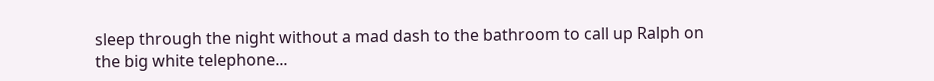sleep through the night without a mad dash to the bathroom to call up Ralph on the big white telephone...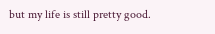but my life is still pretty good.